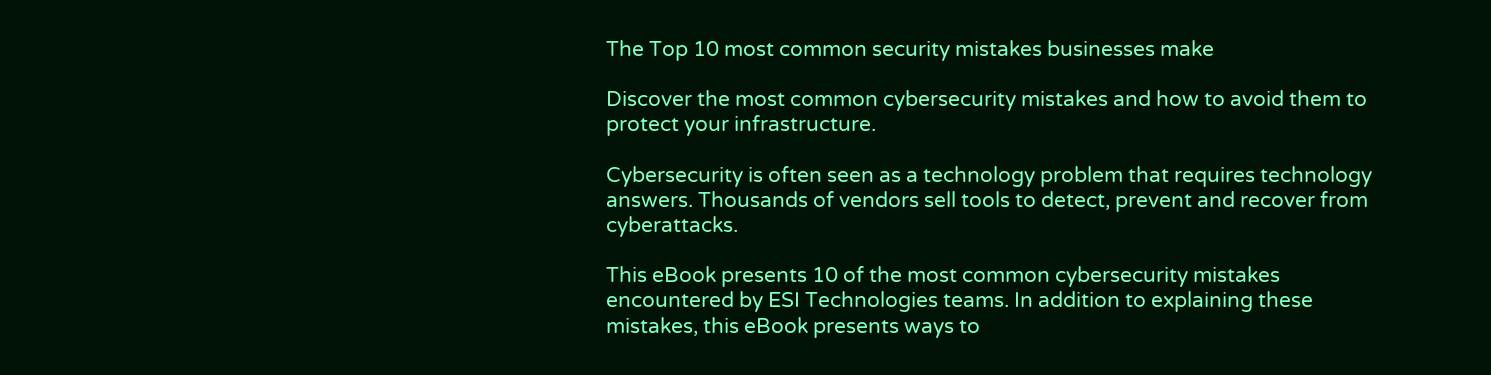The Top 10 most common security mistakes businesses make

Discover the most common cybersecurity mistakes and how to avoid them to protect your infrastructure.

Cybersecurity is often seen as a technology problem that requires technology answers. Thousands of vendors sell tools to detect, prevent and recover from cyberattacks.

This eBook presents 10 of the most common cybersecurity mistakes encountered by ESI Technologies teams. In addition to explaining these mistakes, this eBook presents ways to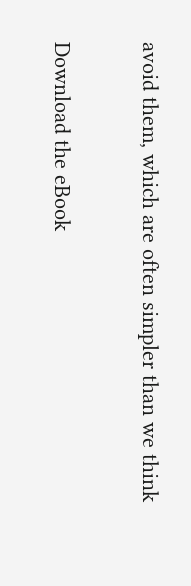avoid them, which are often simpler than we think

Download the eBook